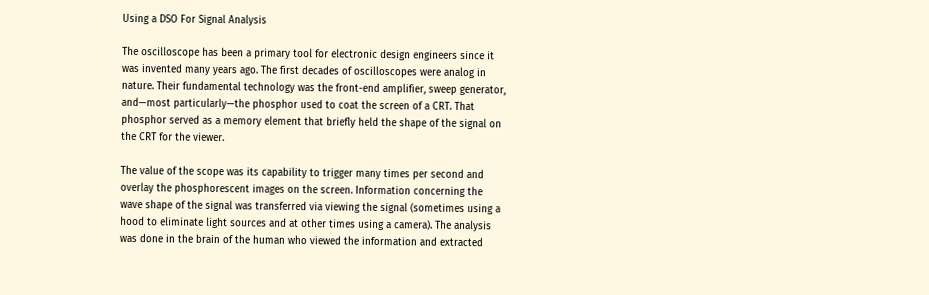Using a DSO For Signal Analysis

The oscilloscope has been a primary tool for electronic design engineers since it was invented many years ago. The first decades of oscilloscopes were analog in nature. Their fundamental technology was the front-end amplifier, sweep generator, and—most particularly—the phosphor used to coat the screen of a CRT. That phosphor served as a memory element that briefly held the shape of the signal on the CRT for the viewer.

The value of the scope was its capability to trigger many times per second and overlay the phosphorescent images on the screen. Information concerning the wave shape of the signal was transferred via viewing the signal (sometimes using a hood to eliminate light sources and at other times using a camera). The analysis was done in the brain of the human who viewed the information and extracted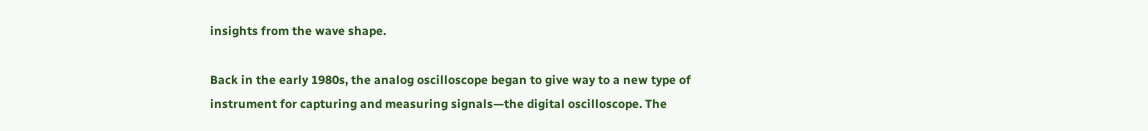insights from the wave shape.

Back in the early 1980s, the analog oscilloscope began to give way to a new type of instrument for capturing and measuring signals—the digital oscilloscope. The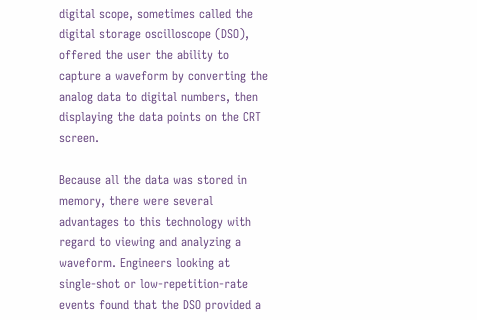digital scope, sometimes called the digital storage oscilloscope (DSO), offered the user the ability to capture a waveform by converting the analog data to digital numbers, then displaying the data points on the CRT screen.

Because all the data was stored in memory, there were several advantages to this technology with regard to viewing and analyzing a waveform. Engineers looking at single-shot or low-repetition-rate events found that the DSO provided a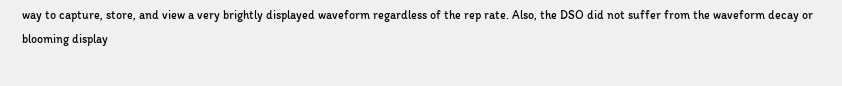way to capture, store, and view a very brightly displayed waveform regardless of the rep rate. Also, the DSO did not suffer from the waveform decay or blooming display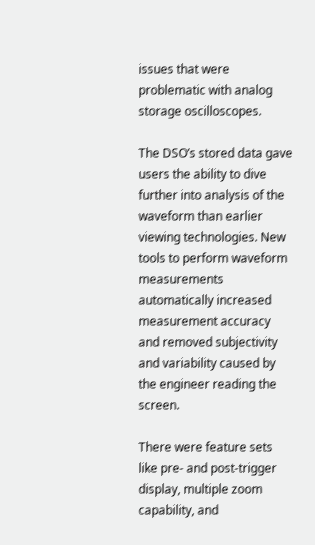issues that were problematic with analog storage oscilloscopes.

The DSO’s stored data gave users the ability to dive further into analysis of the waveform than earlier viewing technologies. New tools to perform waveform measurements automatically increased measurement accuracy and removed subjectivity and variability caused by the engineer reading the screen.

There were feature sets like pre- and post-trigger display, multiple zoom capability, and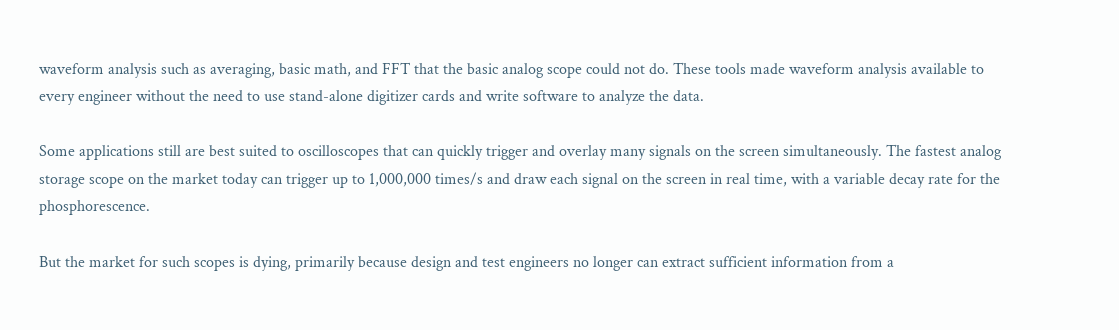waveform analysis such as averaging, basic math, and FFT that the basic analog scope could not do. These tools made waveform analysis available to every engineer without the need to use stand-alone digitizer cards and write software to analyze the data.

Some applications still are best suited to oscilloscopes that can quickly trigger and overlay many signals on the screen simultaneously. The fastest analog storage scope on the market today can trigger up to 1,000,000 times/s and draw each signal on the screen in real time, with a variable decay rate for the phosphorescence.

But the market for such scopes is dying, primarily because design and test engineers no longer can extract sufficient information from a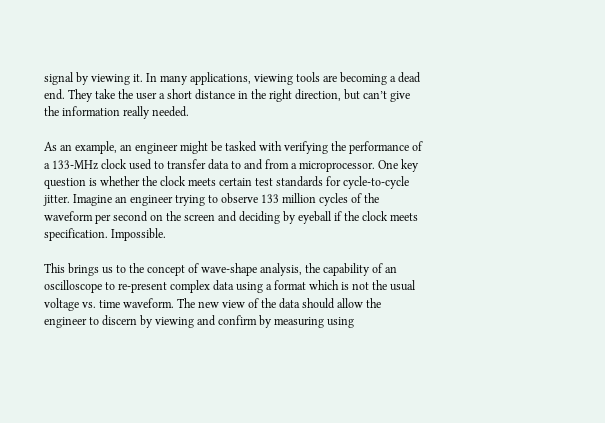signal by viewing it. In many applications, viewing tools are becoming a dead end. They take the user a short distance in the right direction, but can’t give the information really needed.

As an example, an engineer might be tasked with verifying the performance of a 133-MHz clock used to transfer data to and from a microprocessor. One key question is whether the clock meets certain test standards for cycle-to-cycle jitter. Imagine an engineer trying to observe 133 million cycles of the waveform per second on the screen and deciding by eyeball if the clock meets specification. Impossible.

This brings us to the concept of wave-shape analysis, the capability of an oscilloscope to re-present complex data using a format which is not the usual voltage vs. time waveform. The new view of the data should allow the engineer to discern by viewing and confirm by measuring using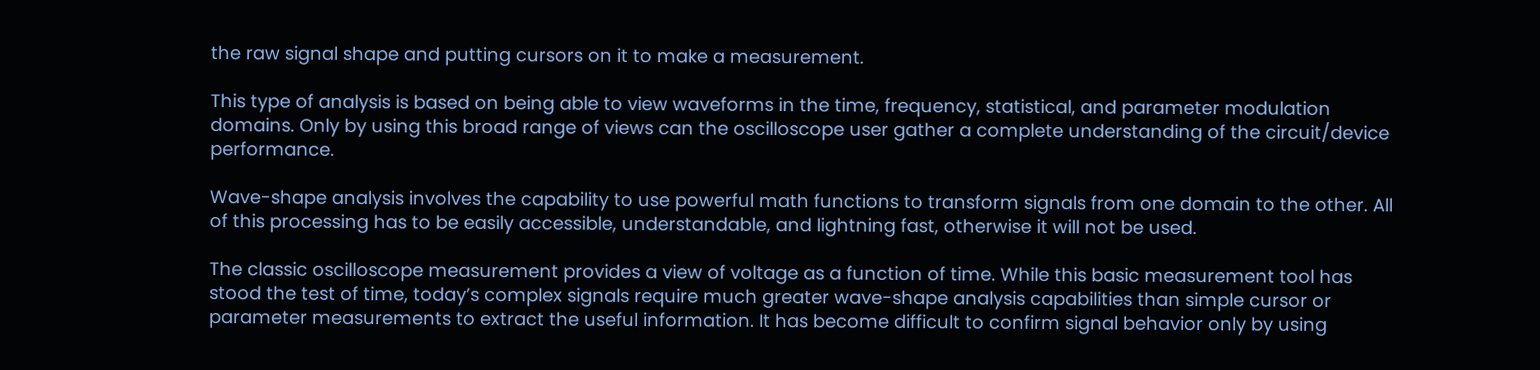the raw signal shape and putting cursors on it to make a measurement.

This type of analysis is based on being able to view waveforms in the time, frequency, statistical, and parameter modulation domains. Only by using this broad range of views can the oscilloscope user gather a complete understanding of the circuit/device performance.

Wave-shape analysis involves the capability to use powerful math functions to transform signals from one domain to the other. All of this processing has to be easily accessible, understandable, and lightning fast, otherwise it will not be used.

The classic oscilloscope measurement provides a view of voltage as a function of time. While this basic measurement tool has stood the test of time, today’s complex signals require much greater wave-shape analysis capabilities than simple cursor or parameter measurements to extract the useful information. It has become difficult to confirm signal behavior only by using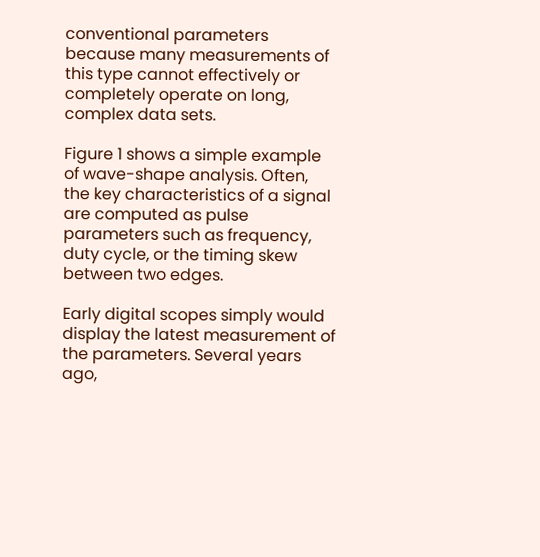conventional parameters because many measurements of this type cannot effectively or completely operate on long, complex data sets.

Figure 1 shows a simple example of wave-shape analysis. Often, the key characteristics of a signal are computed as pulse parameters such as frequency, duty cycle, or the timing skew between two edges.

Early digital scopes simply would display the latest measurement of the parameters. Several years ago,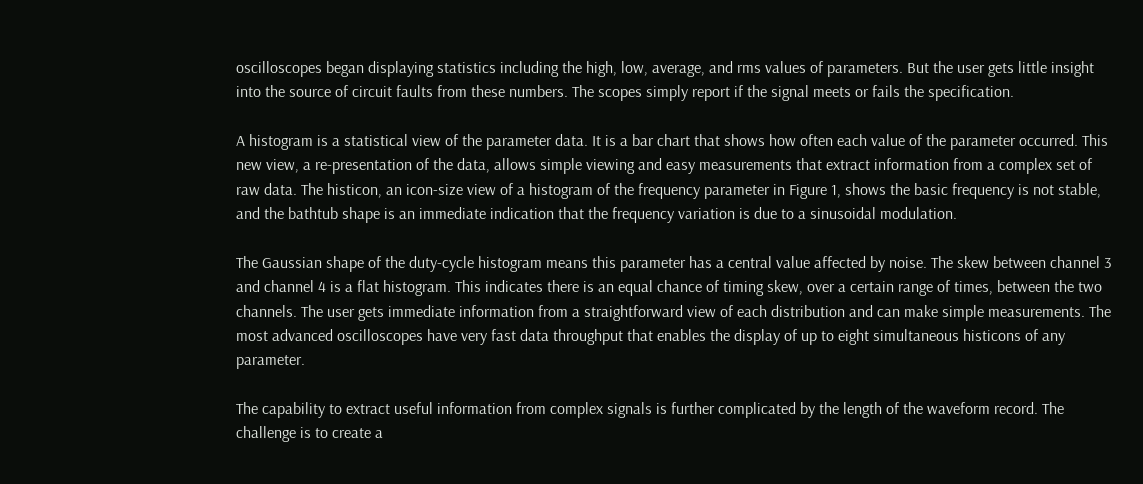oscilloscopes began displaying statistics including the high, low, average, and rms values of parameters. But the user gets little insight into the source of circuit faults from these numbers. The scopes simply report if the signal meets or fails the specification.

A histogram is a statistical view of the parameter data. It is a bar chart that shows how often each value of the parameter occurred. This new view, a re-presentation of the data, allows simple viewing and easy measurements that extract information from a complex set of raw data. The histicon, an icon-size view of a histogram of the frequency parameter in Figure 1, shows the basic frequency is not stable, and the bathtub shape is an immediate indication that the frequency variation is due to a sinusoidal modulation.

The Gaussian shape of the duty-cycle histogram means this parameter has a central value affected by noise. The skew between channel 3 and channel 4 is a flat histogram. This indicates there is an equal chance of timing skew, over a certain range of times, between the two channels. The user gets immediate information from a straightforward view of each distribution and can make simple measurements. The most advanced oscilloscopes have very fast data throughput that enables the display of up to eight simultaneous histicons of any parameter.

The capability to extract useful information from complex signals is further complicated by the length of the waveform record. The challenge is to create a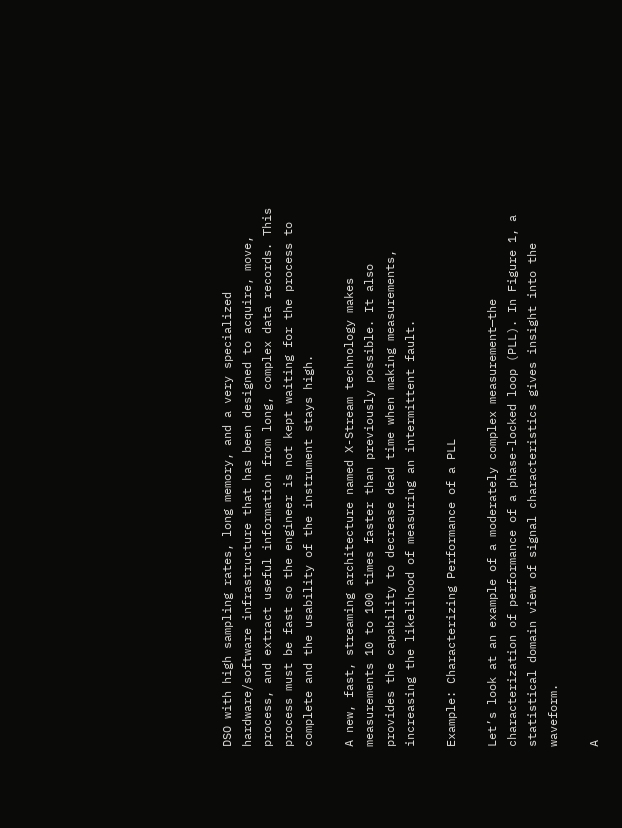DSO with high sampling rates, long memory, and a very specialized hardware/software infrastructure that has been designed to acquire, move, process, and extract useful information from long, complex data records. This process must be fast so the engineer is not kept waiting for the process to complete and the usability of the instrument stays high.

A new, fast, streaming architecture named X-Stream technology makes measurements 10 to 100 times faster than previously possible. It also provides the capability to decrease dead time when making measurements, increasing the likelihood of measuring an intermittent fault.

Example: Characterizing Performance of a PLL

Let’s look at an example of a moderately complex measurement—the characterization of performance of a phase-locked loop (PLL). In Figure 1, a statistical domain view of signal characteristics gives insight into the waveform.

A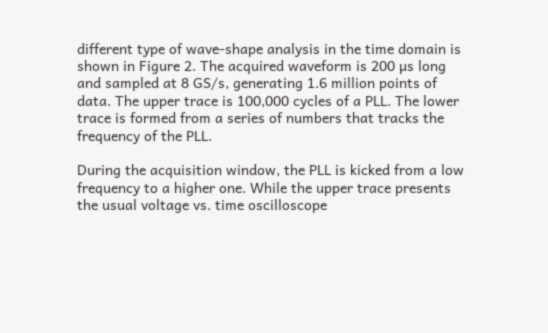different type of wave-shape analysis in the time domain is shown in Figure 2. The acquired waveform is 200 µs long and sampled at 8 GS/s, generating 1.6 million points of data. The upper trace is 100,000 cycles of a PLL. The lower trace is formed from a series of numbers that tracks the frequency of the PLL.

During the acquisition window, the PLL is kicked from a low frequency to a higher one. While the upper trace presents the usual voltage vs. time oscilloscope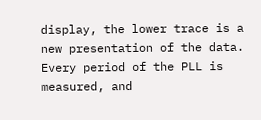display, the lower trace is a new presentation of the data. Every period of the PLL is measured, and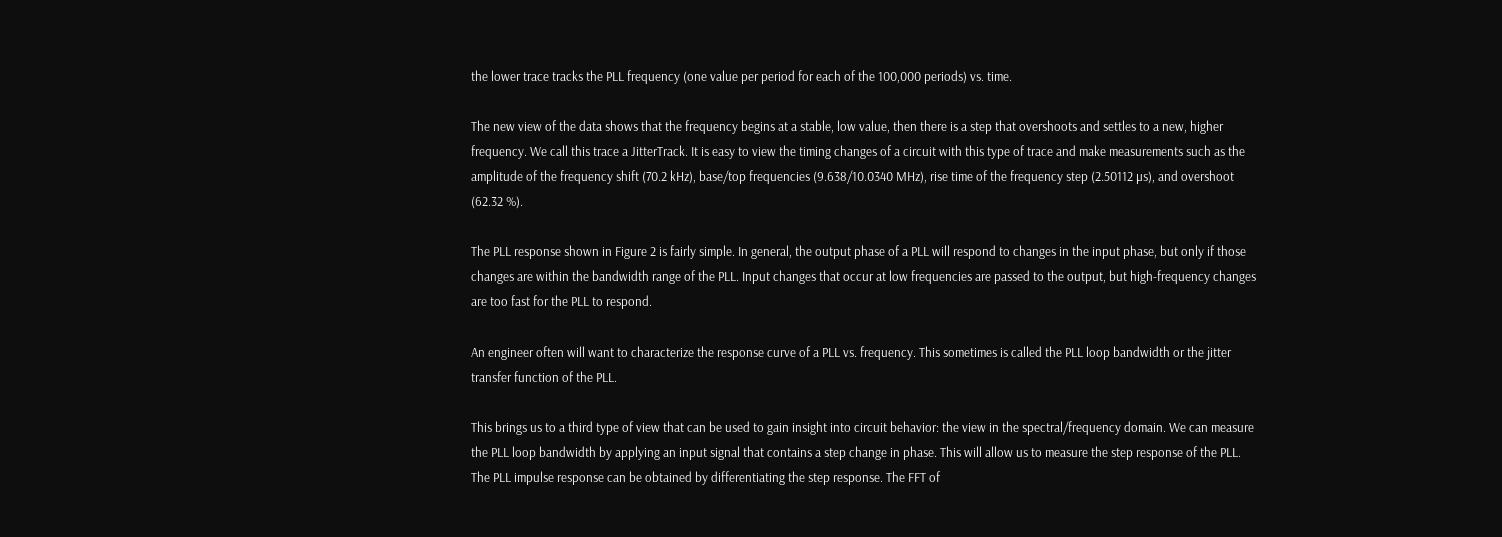the lower trace tracks the PLL frequency (one value per period for each of the 100,000 periods) vs. time.

The new view of the data shows that the frequency begins at a stable, low value, then there is a step that overshoots and settles to a new, higher frequency. We call this trace a JitterTrack. It is easy to view the timing changes of a circuit with this type of trace and make measurements such as the amplitude of the frequency shift (70.2 kHz), base/top frequencies (9.638/10.0340 MHz), rise time of the frequency step (2.50112 µs), and overshoot (62.32 %).

The PLL response shown in Figure 2 is fairly simple. In general, the output phase of a PLL will respond to changes in the input phase, but only if those changes are within the bandwidth range of the PLL. Input changes that occur at low frequencies are passed to the output, but high-frequency changes are too fast for the PLL to respond.

An engineer often will want to characterize the response curve of a PLL vs. frequency. This sometimes is called the PLL loop bandwidth or the jitter transfer function of the PLL.

This brings us to a third type of view that can be used to gain insight into circuit behavior: the view in the spectral/frequency domain. We can measure the PLL loop bandwidth by applying an input signal that contains a step change in phase. This will allow us to measure the step response of the PLL. The PLL impulse response can be obtained by differentiating the step response. The FFT of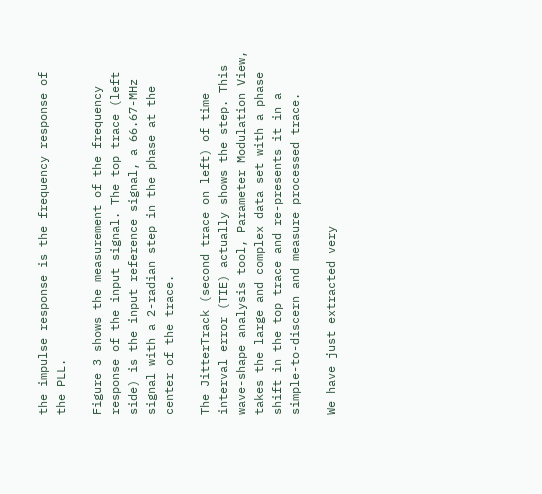the impulse response is the frequency response of the PLL.

Figure 3 shows the measurement of the frequency response of the input signal. The top trace (left side) is the input reference signal, a 66.67-MHz signal with a 2-radian step in the phase at the center of the trace.

The JitterTrack (second trace on left) of time interval error (TIE) actually shows the step. This wave-shape analysis tool, Parameter Modulation View, takes the large and complex data set with a phase shift in the top trace and re-presents it in a simple-to-discern and measure processed trace.

We have just extracted very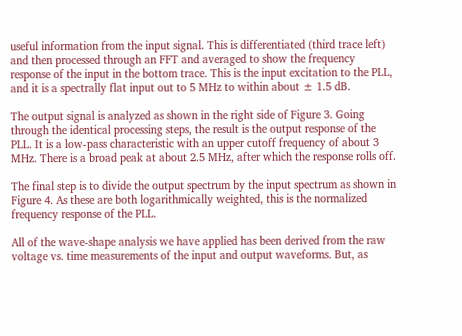useful information from the input signal. This is differentiated (third trace left) and then processed through an FFT and averaged to show the frequency response of the input in the bottom trace. This is the input excitation to the PLL, and it is a spectrally flat input out to 5 MHz to within about ± 1.5 dB.

The output signal is analyzed as shown in the right side of Figure 3. Going through the identical processing steps, the result is the output response of the PLL. It is a low-pass characteristic with an upper cutoff frequency of about 3 MHz. There is a broad peak at about 2.5 MHz, after which the response rolls off.

The final step is to divide the output spectrum by the input spectrum as shown in Figure 4. As these are both logarithmically weighted, this is the normalized frequency response of the PLL.

All of the wave-shape analysis we have applied has been derived from the raw voltage vs. time measurements of the input and output waveforms. But, as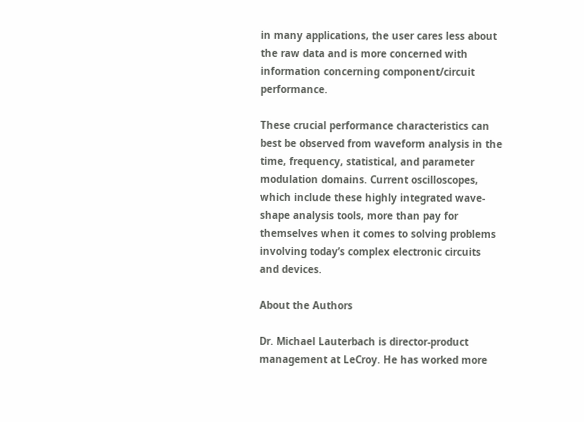in many applications, the user cares less about the raw data and is more concerned with information concerning component/circuit performance.

These crucial performance characteristics can best be observed from waveform analysis in the time, frequency, statistical, and parameter modulation domains. Current oscilloscopes, which include these highly integrated wave-shape analysis tools, more than pay for themselves when it comes to solving problems involving today’s complex electronic circuits and devices.

About the Authors

Dr. Michael Lauterbach is director-product management at LeCroy. He has worked more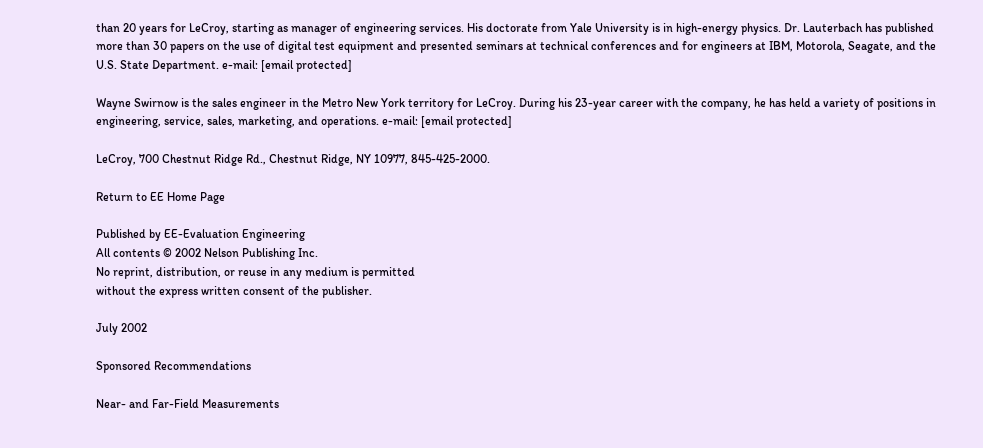than 20 years for LeCroy, starting as manager of engineering services. His doctorate from Yale University is in high-energy physics. Dr. Lauterbach has published more than 30 papers on the use of digital test equipment and presented seminars at technical conferences and for engineers at IBM, Motorola, Seagate, and the U.S. State Department. e-mail: [email protected]

Wayne Swirnow is the sales engineer in the Metro New York territory for LeCroy. During his 23-year career with the company, he has held a variety of positions in engineering, service, sales, marketing, and operations. e-mail: [email protected]

LeCroy, 700 Chestnut Ridge Rd., Chestnut Ridge, NY 10977, 845-425-2000.

Return to EE Home Page

Published by EE-Evaluation Engineering
All contents © 2002 Nelson Publishing Inc.
No reprint, distribution, or reuse in any medium is permitted
without the express written consent of the publisher.

July 2002

Sponsored Recommendations

Near- and Far-Field Measurements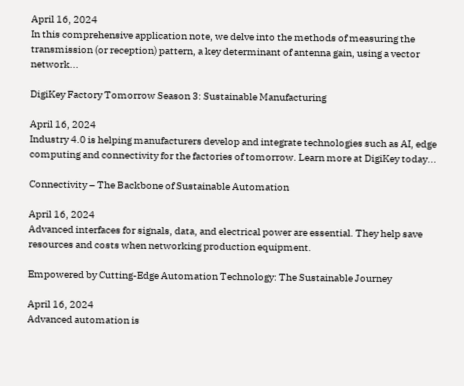April 16, 2024
In this comprehensive application note, we delve into the methods of measuring the transmission (or reception) pattern, a key determinant of antenna gain, using a vector network...

DigiKey Factory Tomorrow Season 3: Sustainable Manufacturing

April 16, 2024
Industry 4.0 is helping manufacturers develop and integrate technologies such as AI, edge computing and connectivity for the factories of tomorrow. Learn more at DigiKey today...

Connectivity – The Backbone of Sustainable Automation

April 16, 2024
Advanced interfaces for signals, data, and electrical power are essential. They help save resources and costs when networking production equipment.

Empowered by Cutting-Edge Automation Technology: The Sustainable Journey

April 16, 2024
Advanced automation is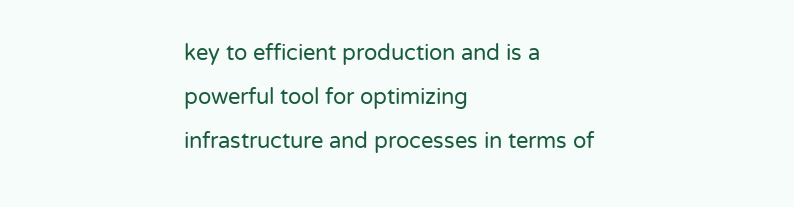key to efficient production and is a powerful tool for optimizing infrastructure and processes in terms of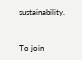sustainability.


To join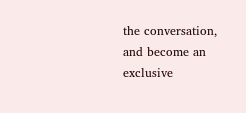the conversation, and become an exclusive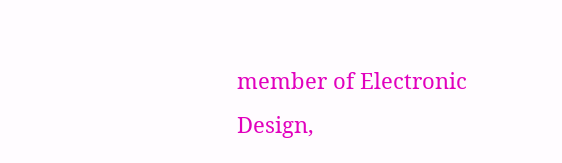member of Electronic Design,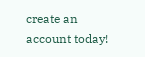create an account today!